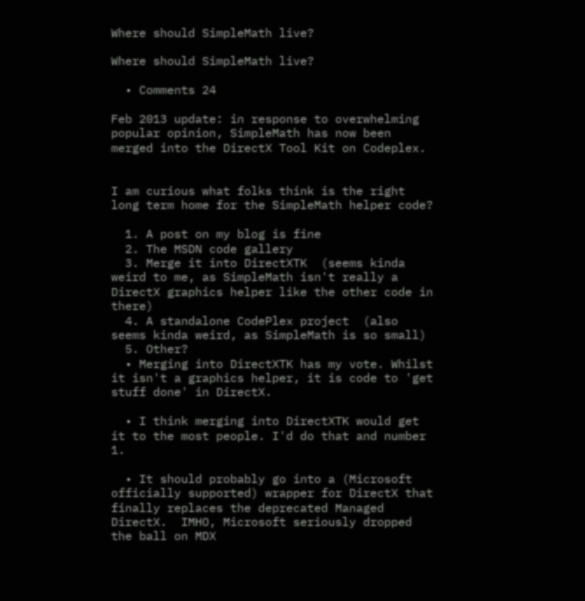Where should SimpleMath live?

Where should SimpleMath live?

  • Comments 24

Feb 2013 update: in response to overwhelming popular opinion, SimpleMath has now been merged into the DirectX Tool Kit on Codeplex.


I am curious what folks think is the right long term home for the SimpleMath helper code?

  1. A post on my blog is fine
  2. The MSDN code gallery
  3. Merge it into DirectXTK  (seems kinda weird to me, as SimpleMath isn't really a DirectX graphics helper like the other code in there)
  4. A standalone CodePlex project  (also seems kinda weird, as SimpleMath is so small)
  5. Other?
  • Merging into DirectXTK has my vote. Whilst it isn't a graphics helper, it is code to 'get stuff done' in DirectX.

  • I think merging into DirectXTK would get it to the most people. I'd do that and number 1.

  • It should probably go into a (Microsoft officially supported) wrapper for DirectX that finally replaces the deprecated Managed DirectX.  IMHO, Microsoft seriously dropped the ball on MDX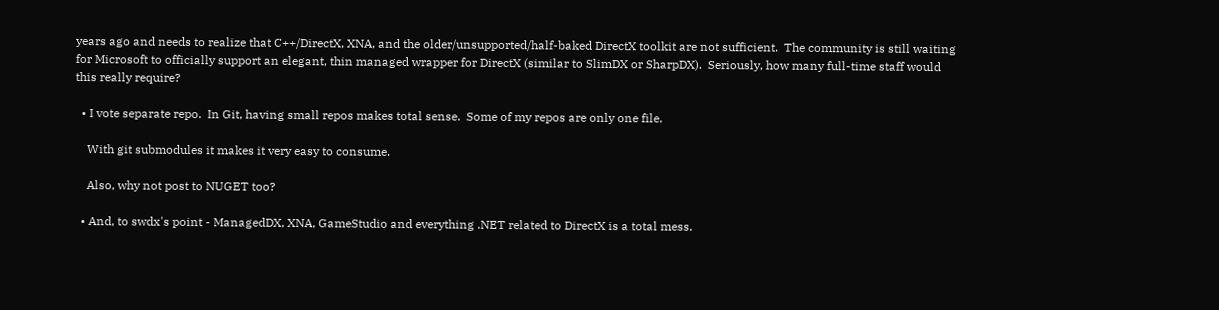years ago and needs to realize that C++/DirectX, XNA, and the older/unsupported/half-baked DirectX toolkit are not sufficient.  The community is still waiting for Microsoft to officially support an elegant, thin managed wrapper for DirectX (similar to SlimDX or SharpDX).  Seriously, how many full-time staff would this really require?

  • I vote separate repo.  In Git, having small repos makes total sense.  Some of my repos are only one file.

    With git submodules it makes it very easy to consume.

    Also, why not post to NUGET too?

  • And, to swdx's point - ManagedDX, XNA, GameStudio and everything .NET related to DirectX is a total mess.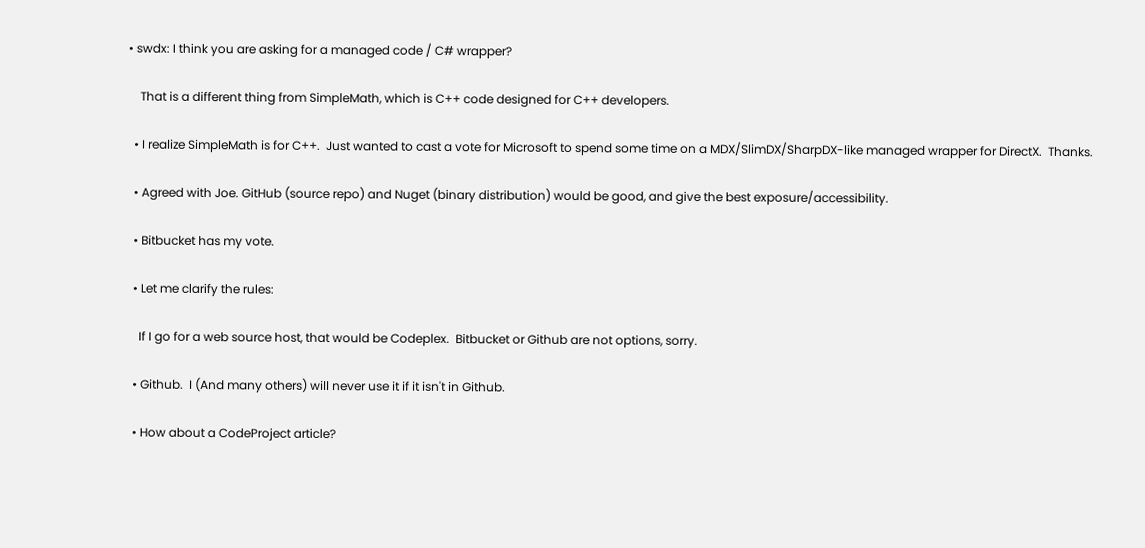• swdx: I think you are asking for a managed code / C# wrapper?

    That is a different thing from SimpleMath, which is C++ code designed for C++ developers.

  • I realize SimpleMath is for C++.  Just wanted to cast a vote for Microsoft to spend some time on a MDX/SlimDX/SharpDX-like managed wrapper for DirectX.  Thanks.

  • Agreed with Joe. GitHub (source repo) and Nuget (binary distribution) would be good, and give the best exposure/accessibility.

  • Bitbucket has my vote.

  • Let me clarify the rules:

    If I go for a web source host, that would be Codeplex.  Bitbucket or Github are not options, sorry.

  • Github.  I (And many others) will never use it if it isn't in Github.

  • How about a CodeProject article?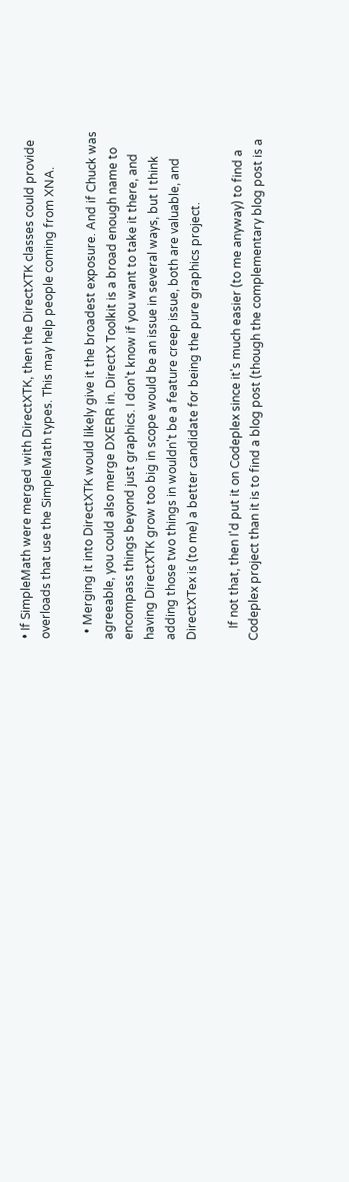• If SimpleMath were merged with DirectXTK, then the DirectXTK classes could provide overloads that use the SimpleMath types. This may help people coming from XNA.

  • Merging it into DirectXTK would likely give it the broadest exposure. And if Chuck was agreeable, you could also merge DXERR in. DirectX Toolkit is a broad enough name to encompass things beyond just graphics. I don't know if you want to take it there, and having DirectXTK grow too big in scope would be an issue in several ways, but I think adding those two things in wouldn't be a feature creep issue, both are valuable, and DirectXTex is (to me) a better candidate for being the pure graphics project.

    If not that, then I'd put it on Codeplex since it's much easier (to me anyway) to find a Codeplex project than it is to find a blog post (though the complementary blog post is a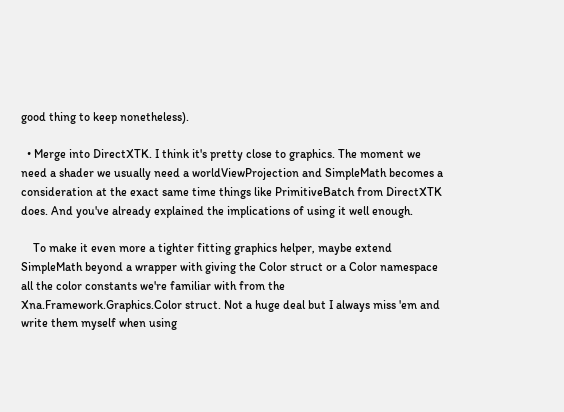good thing to keep nonetheless).

  • Merge into DirectXTK. I think it's pretty close to graphics. The moment we need a shader we usually need a worldViewProjection and SimpleMath becomes a consideration at the exact same time things like PrimitiveBatch from DirectXTK does. And you've already explained the implications of using it well enough.

    To make it even more a tighter fitting graphics helper, maybe extend SimpleMath beyond a wrapper with giving the Color struct or a Color namespace all the color constants we're familiar with from the Xna.Framework.Graphics.Color struct. Not a huge deal but I always miss 'em and write them myself when using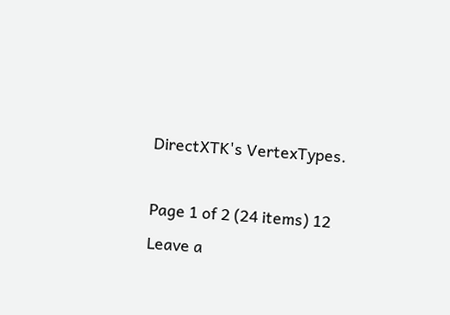DirectXTK's VertexTypes.

Page 1 of 2 (24 items) 12
Leave a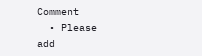Comment
  • Please add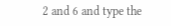2 and 6 and type the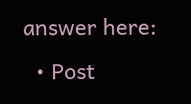answer here:
  • Post